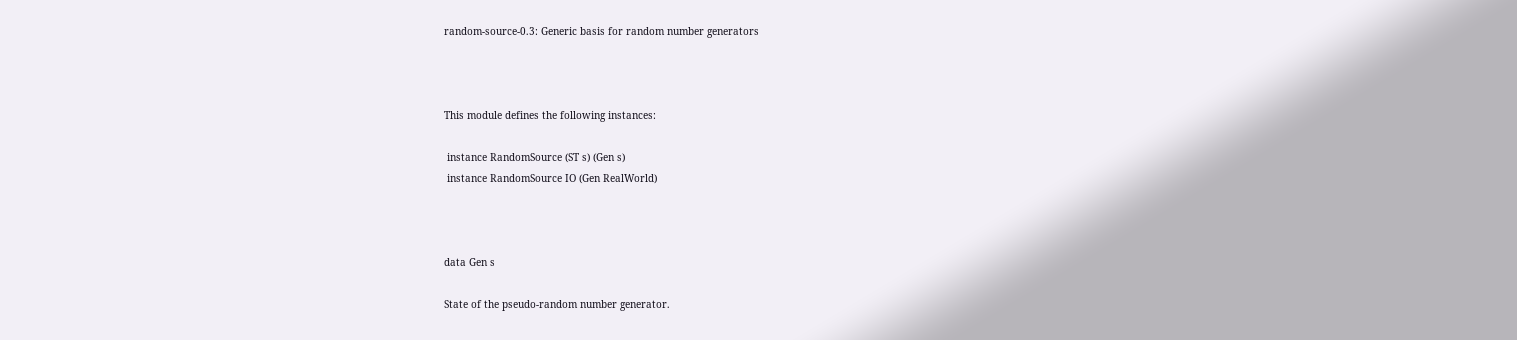random-source-0.3: Generic basis for random number generators



This module defines the following instances:

 instance RandomSource (ST s) (Gen s)
 instance RandomSource IO (Gen RealWorld)



data Gen s

State of the pseudo-random number generator.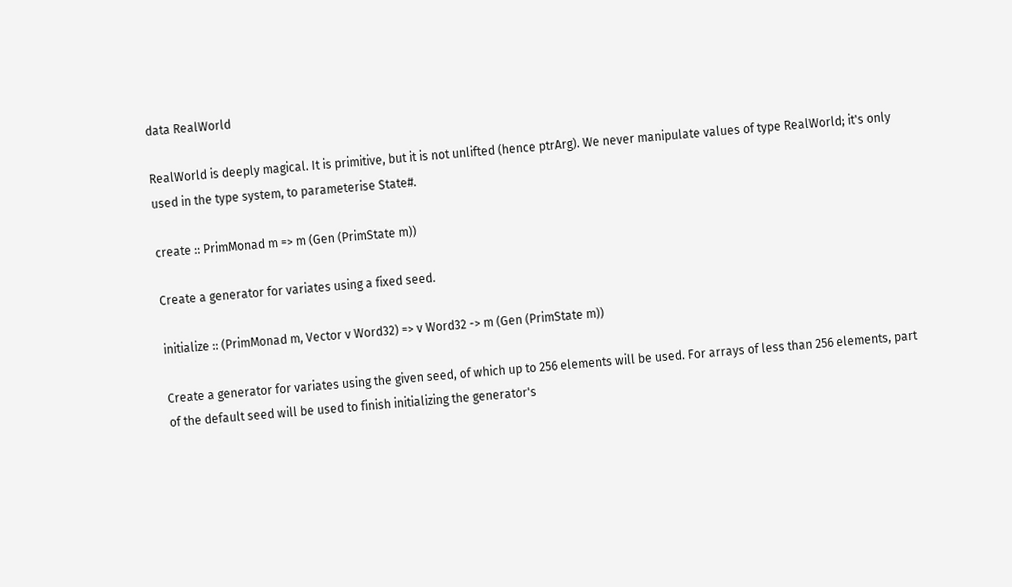data RealWorld

RealWorld is deeply magical. It is primitive, but it is not unlifted (hence ptrArg). We never manipulate values of type RealWorld; it's only used in the type system, to parameterise State#.

create :: PrimMonad m => m (Gen (PrimState m))

Create a generator for variates using a fixed seed.

initialize :: (PrimMonad m, Vector v Word32) => v Word32 -> m (Gen (PrimState m))

Create a generator for variates using the given seed, of which up to 256 elements will be used. For arrays of less than 256 elements, part of the default seed will be used to finish initializing the generator's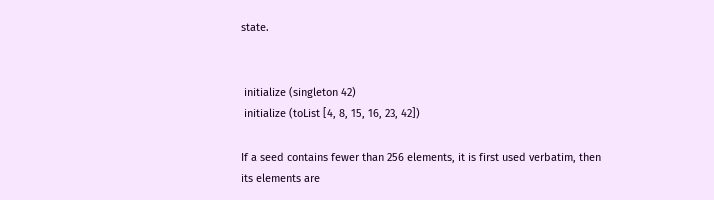state.


 initialize (singleton 42)
 initialize (toList [4, 8, 15, 16, 23, 42])

If a seed contains fewer than 256 elements, it is first used verbatim, then its elements are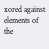xored against elements of the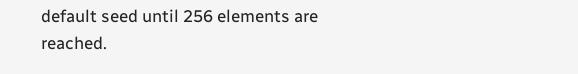default seed until 256 elements are reached.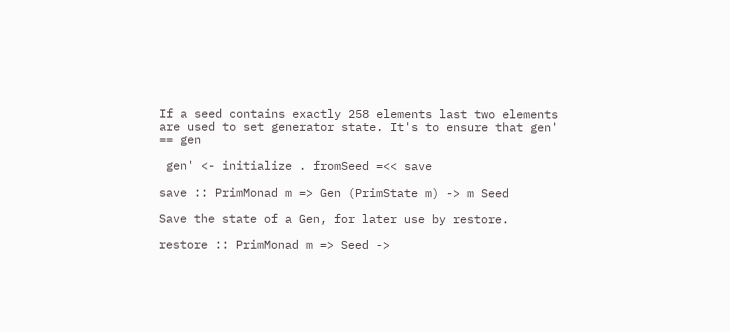If a seed contains exactly 258 elements last two elements are used to set generator state. It's to ensure that gen' == gen

 gen' <- initialize . fromSeed =<< save

save :: PrimMonad m => Gen (PrimState m) -> m Seed

Save the state of a Gen, for later use by restore.

restore :: PrimMonad m => Seed ->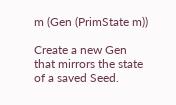m (Gen (PrimState m))

Create a new Gen that mirrors the state of a saved Seed.